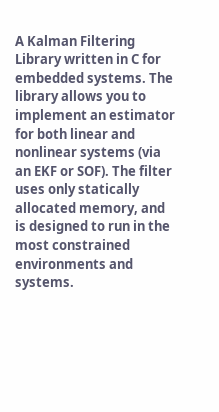A Kalman Filtering Library written in C for embedded systems. The library allows you to implement an estimator for both linear and nonlinear systems (via an EKF or SOF). The filter uses only statically allocated memory, and is designed to run in the most constrained environments and systems.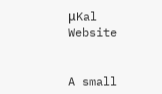μKal Website


A small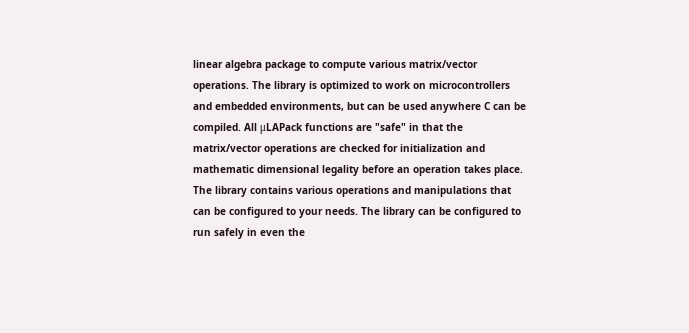linear algebra package to compute various matrix/vector operations. The library is optimized to work on microcontrollers and embedded environments, but can be used anywhere C can be compiled. All μLAPack functions are "safe" in that the matrix/vector operations are checked for initialization and mathematic dimensional legality before an operation takes place. The library contains various operations and manipulations that can be configured to your needs. The library can be configured to run safely in even the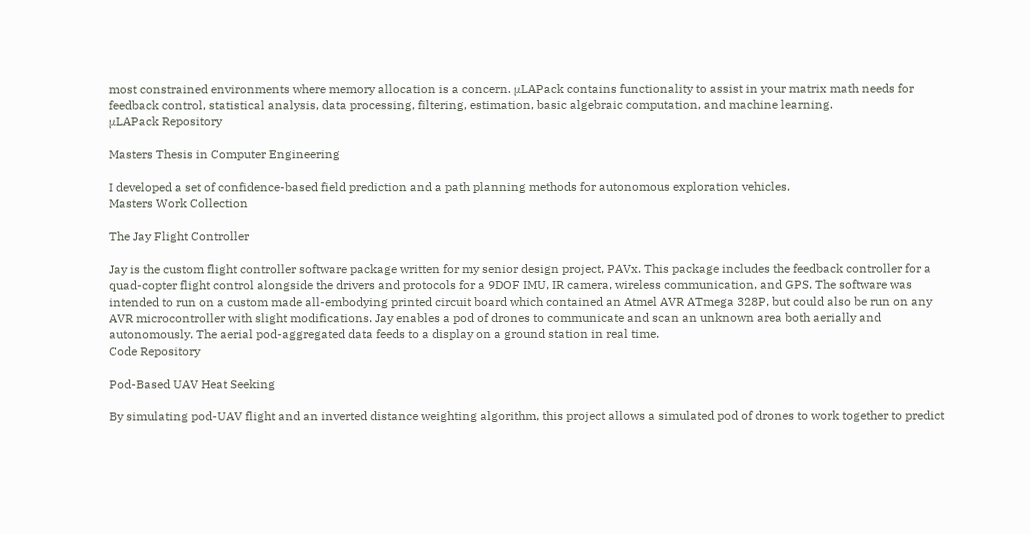most constrained environments where memory allocation is a concern. μLAPack contains functionality to assist in your matrix math needs for feedback control, statistical analysis, data processing, filtering, estimation, basic algebraic computation, and machine learning.
μLAPack Repository

Masters Thesis in Computer Engineering

I developed a set of confidence-based field prediction and a path planning methods for autonomous exploration vehicles.
Masters Work Collection

The Jay Flight Controller

Jay is the custom flight controller software package written for my senior design project, PAVx. This package includes the feedback controller for a quad-copter flight control alongside the drivers and protocols for a 9DOF IMU, IR camera, wireless communication, and GPS. The software was intended to run on a custom made all-embodying printed circuit board which contained an Atmel AVR ATmega 328P, but could also be run on any AVR microcontroller with slight modifications. Jay enables a pod of drones to communicate and scan an unknown area both aerially and autonomously. The aerial pod-aggregated data feeds to a display on a ground station in real time.
Code Repository

Pod-Based UAV Heat Seeking

By simulating pod-UAV flight and an inverted distance weighting algorithm, this project allows a simulated pod of drones to work together to predict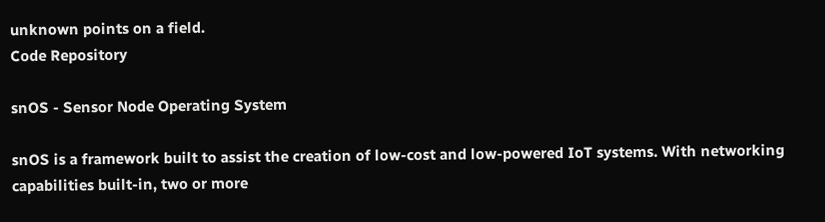unknown points on a field.
Code Repository

snOS - Sensor Node Operating System

snOS is a framework built to assist the creation of low-cost and low-powered IoT systems. With networking capabilities built-in, two or more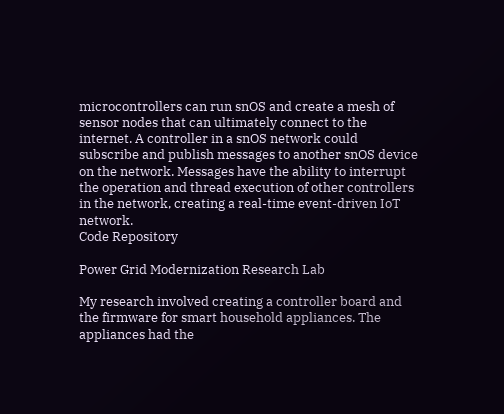microcontrollers can run snOS and create a mesh of sensor nodes that can ultimately connect to the internet. A controller in a snOS network could subscribe and publish messages to another snOS device on the network. Messages have the ability to interrupt the operation and thread execution of other controllers in the network, creating a real-time event-driven IoT network.
Code Repository

Power Grid Modernization Research Lab

My research involved creating a controller board and the firmware for smart household appliances. The appliances had the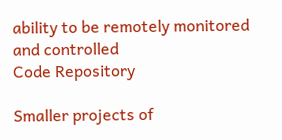ability to be remotely monitored and controlled
Code Repository

Smaller projects of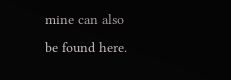mine can also be found here.